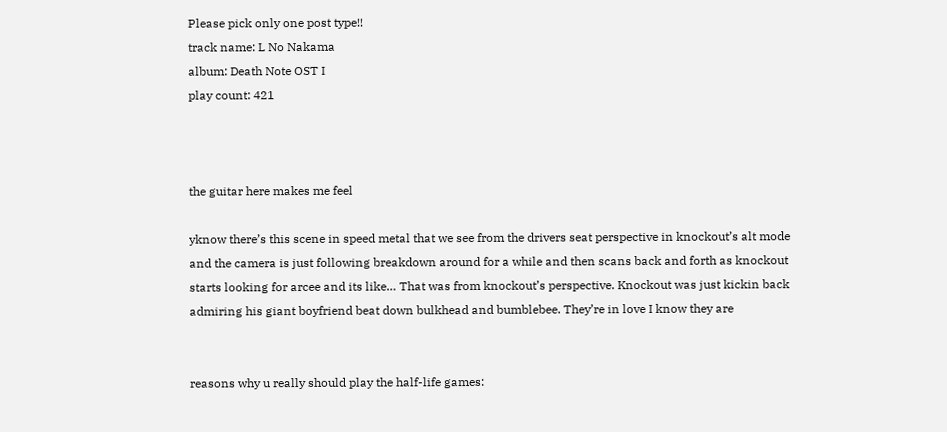Please pick only one post type!!
track name: L No Nakama
album: Death Note OST I
play count: 421



the guitar here makes me feel

yknow there’s this scene in speed metal that we see from the drivers seat perspective in knockout’s alt mode and the camera is just following breakdown around for a while and then scans back and forth as knockout starts looking for arcee and its like… That was from knockout’s perspective. Knockout was just kickin back admiring his giant boyfriend beat down bulkhead and bumblebee. They’re in love I know they are


reasons why u really should play the half-life games: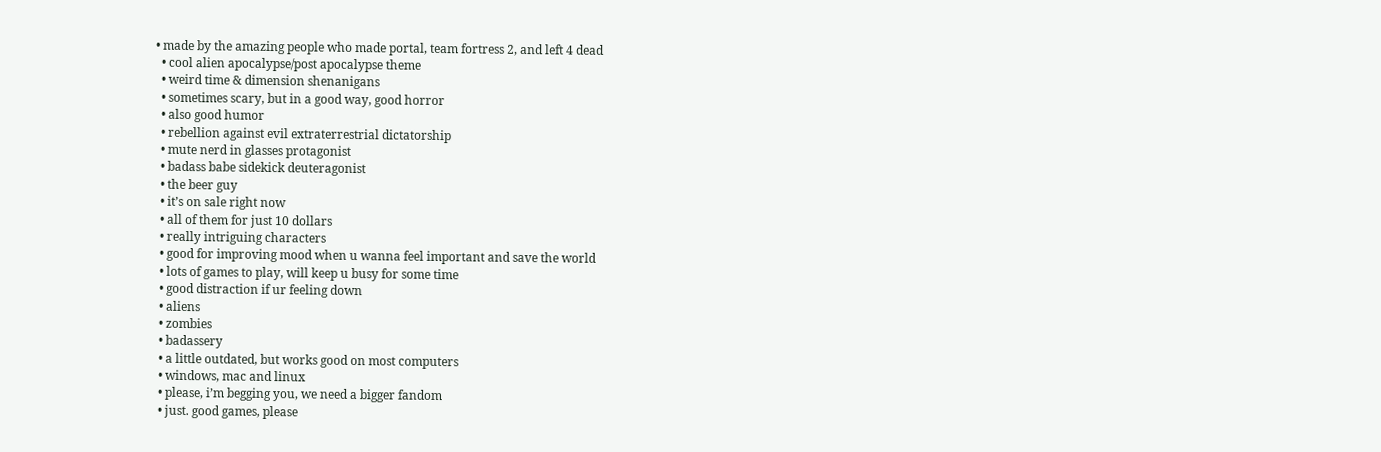• made by the amazing people who made portal, team fortress 2, and left 4 dead
  • cool alien apocalypse/post apocalypse theme
  • weird time & dimension shenanigans
  • sometimes scary, but in a good way, good horror
  • also good humor
  • rebellion against evil extraterrestrial dictatorship
  • mute nerd in glasses protagonist
  • badass babe sidekick deuteragonist
  • the beer guy
  • it’s on sale right now
  • all of them for just 10 dollars
  • really intriguing characters
  • good for improving mood when u wanna feel important and save the world
  • lots of games to play, will keep u busy for some time
  • good distraction if ur feeling down
  • aliens
  • zombies
  • badassery
  • a little outdated, but works good on most computers
  • windows, mac and linux
  • please, i’m begging you, we need a bigger fandom
  • just. good games, please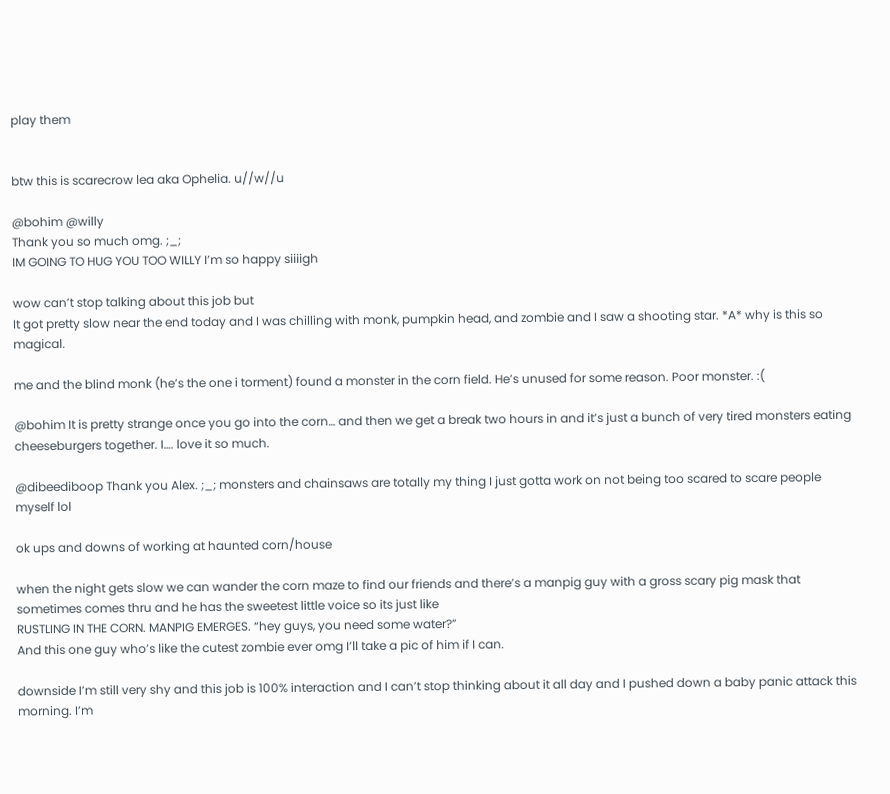play them


btw this is scarecrow lea aka Ophelia. u//w//u

@bohim @willy
Thank you so much omg. ;_;
IM GOING TO HUG YOU TOO WILLY I’m so happy siiiigh

wow can’t stop talking about this job but
It got pretty slow near the end today and I was chilling with monk, pumpkin head, and zombie and I saw a shooting star. *A* why is this so magical.

me and the blind monk (he’s the one i torment) found a monster in the corn field. He’s unused for some reason. Poor monster. :(

@bohim It is pretty strange once you go into the corn… and then we get a break two hours in and it’s just a bunch of very tired monsters eating cheeseburgers together. I…. love it so much.

@dibeediboop Thank you Alex. ;_; monsters and chainsaws are totally my thing I just gotta work on not being too scared to scare people myself lol

ok ups and downs of working at haunted corn/house

when the night gets slow we can wander the corn maze to find our friends and there’s a manpig guy with a gross scary pig mask that sometimes comes thru and he has the sweetest little voice so its just like
RUSTLING IN THE CORN. MANPIG EMERGES. “hey guys, you need some water?”
And this one guy who’s like the cutest zombie ever omg I’ll take a pic of him if I can.

downside I’m still very shy and this job is 100% interaction and I can’t stop thinking about it all day and I pushed down a baby panic attack this morning. I’m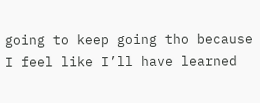going to keep going tho because I feel like I’ll have learned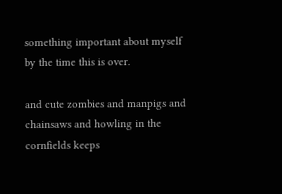something important about myself by the time this is over.

and cute zombies and manpigs and chainsaws and howling in the cornfields keeps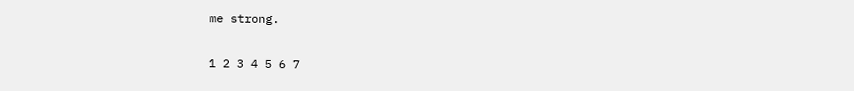me strong.

1 2 3 4 5 6 7